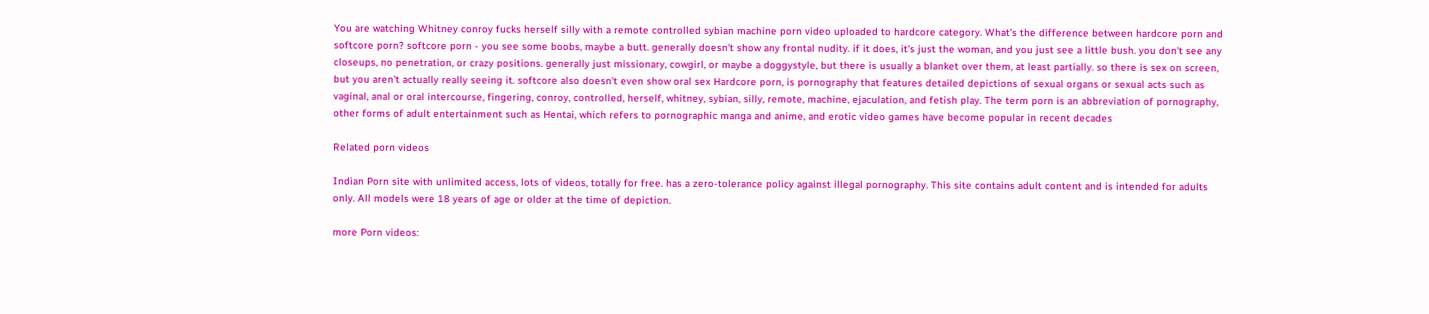You are watching Whitney conroy fucks herself silly with a remote controlled sybian machine porn video uploaded to hardcore category. What’s the difference between hardcore porn and softcore porn? softcore porn - you see some boobs, maybe a butt. generally doesn't show any frontal nudity. if it does, it's just the woman, and you just see a little bush. you don't see any closeups, no penetration, or crazy positions. generally just missionary, cowgirl, or maybe a doggystyle, but there is usually a blanket over them, at least partially. so there is sex on screen, but you aren't actually really seeing it. softcore also doesn't even show oral sex Hardcore porn, is pornography that features detailed depictions of sexual organs or sexual acts such as vaginal, anal or oral intercourse, fingering, conroy, controlled, herself, whitney, sybian, silly, remote, machine, ejaculation, and fetish play. The term porn is an abbreviation of pornography, other forms of adult entertainment such as Hentai, which refers to pornographic manga and anime, and erotic video games have become popular in recent decades

Related porn videos

Indian Porn site with unlimited access, lots of videos, totally for free. has a zero-tolerance policy against illegal pornography. This site contains adult content and is intended for adults only. All models were 18 years of age or older at the time of depiction.

more Porn videos: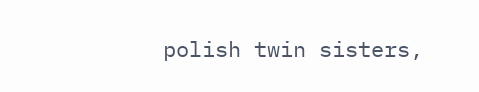polish twin sisters,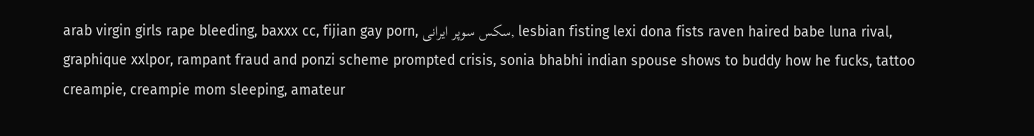arab virgin girls rape bleeding, baxxx cc, fijian gay porn, سکس سوپر ایرانی, lesbian fisting lexi dona fists raven haired babe luna rival, graphique xxlpor, rampant fraud and ponzi scheme prompted crisis, sonia bhabhi indian spouse shows to buddy how he fucks, tattoo creampie, creampie mom sleeping, amateur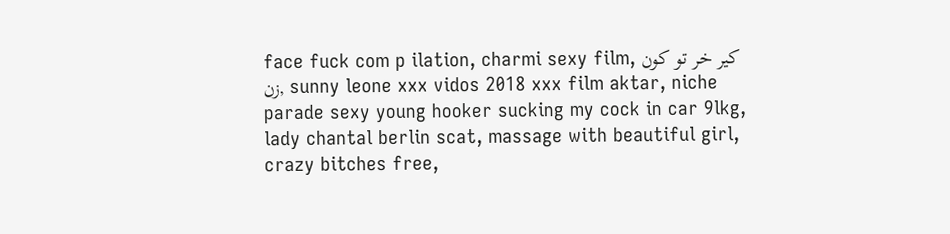face fuck com p ilation, charmi sexy film, کیر خر تو کون زن, sunny leone xxx vidos 2018 xxx film aktar, niche parade sexy young hooker sucking my cock in car 9lkg, lady chantal berlin scat, massage with beautiful girl, crazy bitches free,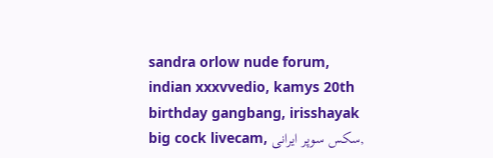sandra orlow nude forum, indian xxxvvedio, kamys 20th birthday gangbang, irisshayak big cock livecam, سکس سوپر ایرانی,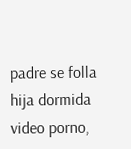padre se folla hija dormida video porno,